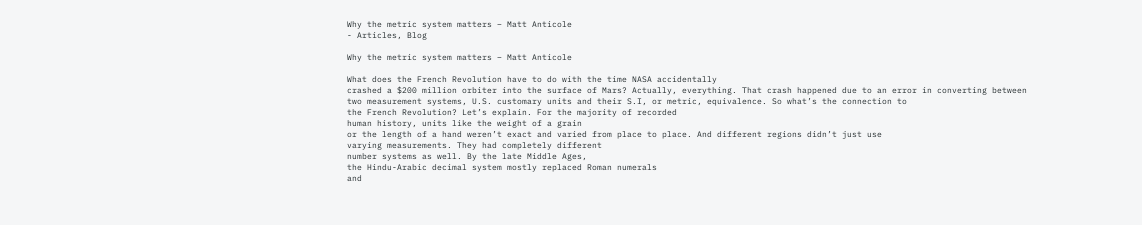Why the metric system matters – Matt Anticole
- Articles, Blog

Why the metric system matters – Matt Anticole

What does the French Revolution have to do with the time NASA accidentally
crashed a $200 million orbiter into the surface of Mars? Actually, everything. That crash happened due to an error in converting between
two measurement systems, U.S. customary units and their S.I, or metric, equivalence. So what’s the connection to
the French Revolution? Let’s explain. For the majority of recorded
human history, units like the weight of a grain
or the length of a hand weren’t exact and varied from place to place. And different regions didn’t just use
varying measurements. They had completely different
number systems as well. By the late Middle Ages,
the Hindu-Arabic decimal system mostly replaced Roman numerals
and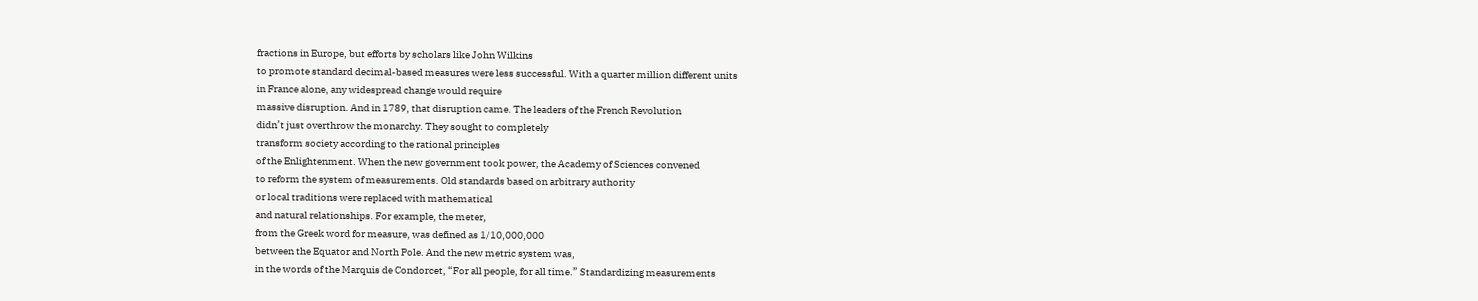fractions in Europe, but efforts by scholars like John Wilkins
to promote standard decimal-based measures were less successful. With a quarter million different units
in France alone, any widespread change would require
massive disruption. And in 1789, that disruption came. The leaders of the French Revolution
didn’t just overthrow the monarchy. They sought to completely
transform society according to the rational principles
of the Enlightenment. When the new government took power, the Academy of Sciences convened
to reform the system of measurements. Old standards based on arbitrary authority
or local traditions were replaced with mathematical
and natural relationships. For example, the meter,
from the Greek word for measure, was defined as 1/10,000,000
between the Equator and North Pole. And the new metric system was,
in the words of the Marquis de Condorcet, “For all people, for all time.” Standardizing measurements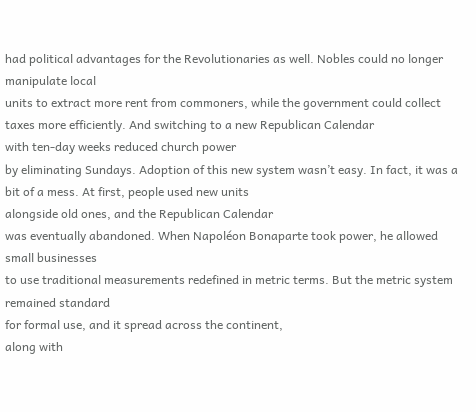had political advantages for the Revolutionaries as well. Nobles could no longer manipulate local
units to extract more rent from commoners, while the government could collect
taxes more efficiently. And switching to a new Republican Calendar
with ten-day weeks reduced church power
by eliminating Sundays. Adoption of this new system wasn’t easy. In fact, it was a bit of a mess. At first, people used new units
alongside old ones, and the Republican Calendar
was eventually abandoned. When Napoléon Bonaparte took power, he allowed small businesses
to use traditional measurements redefined in metric terms. But the metric system remained standard
for formal use, and it spread across the continent,
along with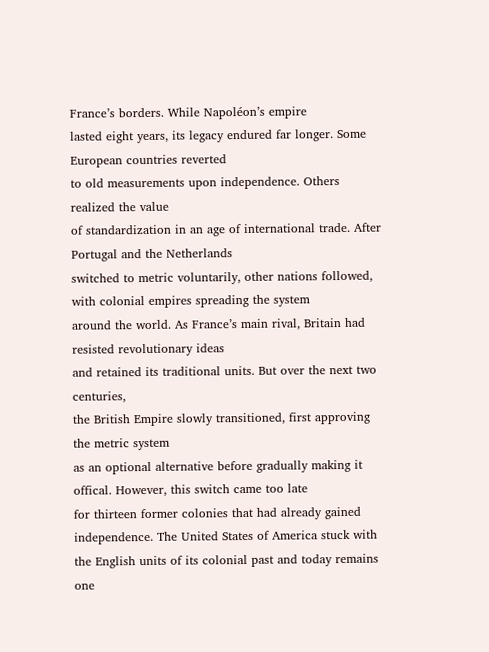France’s borders. While Napoléon’s empire
lasted eight years, its legacy endured far longer. Some European countries reverted
to old measurements upon independence. Others realized the value
of standardization in an age of international trade. After Portugal and the Netherlands
switched to metric voluntarily, other nations followed, with colonial empires spreading the system
around the world. As France’s main rival, Britain had resisted revolutionary ideas
and retained its traditional units. But over the next two centuries,
the British Empire slowly transitioned, first approving the metric system
as an optional alternative before gradually making it offical. However, this switch came too late
for thirteen former colonies that had already gained independence. The United States of America stuck with
the English units of its colonial past and today remains one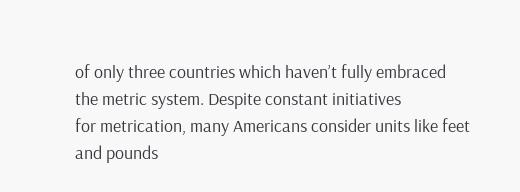of only three countries which haven’t fully embraced
the metric system. Despite constant initiatives
for metrication, many Americans consider units like feet
and pounds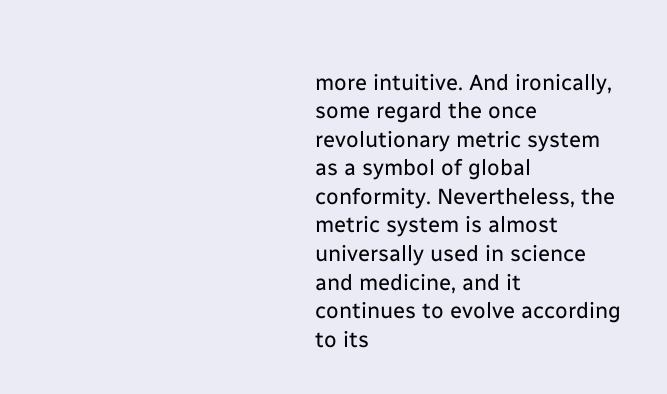more intuitive. And ironically, some regard the once
revolutionary metric system as a symbol of global conformity. Nevertheless, the metric system is almost
universally used in science and medicine, and it continues to evolve according
to its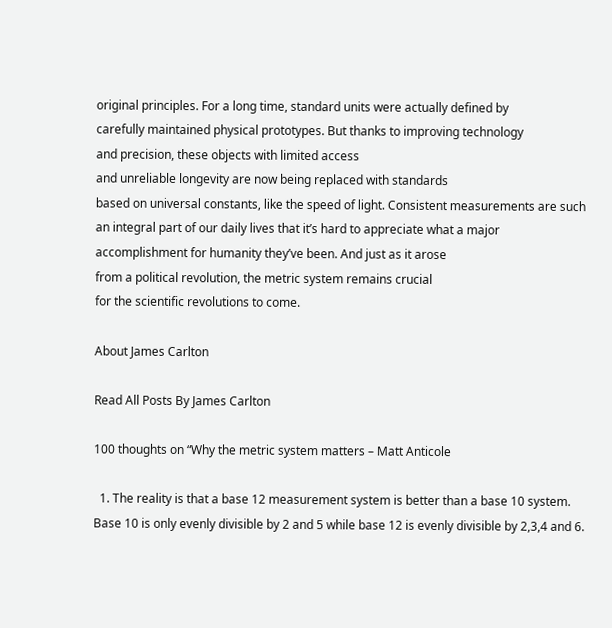original principles. For a long time, standard units were actually defined by
carefully maintained physical prototypes. But thanks to improving technology
and precision, these objects with limited access
and unreliable longevity are now being replaced with standards
based on universal constants, like the speed of light. Consistent measurements are such
an integral part of our daily lives that it’s hard to appreciate what a major
accomplishment for humanity they’ve been. And just as it arose
from a political revolution, the metric system remains crucial
for the scientific revolutions to come.

About James Carlton

Read All Posts By James Carlton

100 thoughts on “Why the metric system matters – Matt Anticole

  1. The reality is that a base 12 measurement system is better than a base 10 system. Base 10 is only evenly divisible by 2 and 5 while base 12 is evenly divisible by 2,3,4 and 6.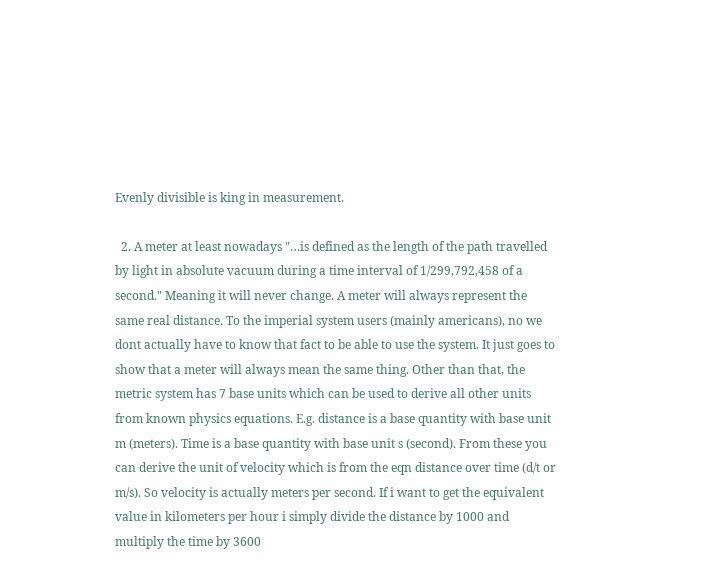Evenly divisible is king in measurement.

  2. A meter at least nowadays "…is defined as the length of the path travelled by light in absolute vacuum during a time interval of 1/299,792,458 of a second." Meaning it will never change. A meter will always represent the same real distance. To the imperial system users (mainly americans), no we dont actually have to know that fact to be able to use the system. It just goes to show that a meter will always mean the same thing. Other than that, the metric system has 7 base units which can be used to derive all other units from known physics equations. E.g. distance is a base quantity with base unit m (meters). Time is a base quantity with base unit s (second). From these you can derive the unit of velocity which is from the eqn distance over time (d/t or m/s). So velocity is actually meters per second. If i want to get the equivalent value in kilometers per hour i simply divide the distance by 1000 and multiply the time by 3600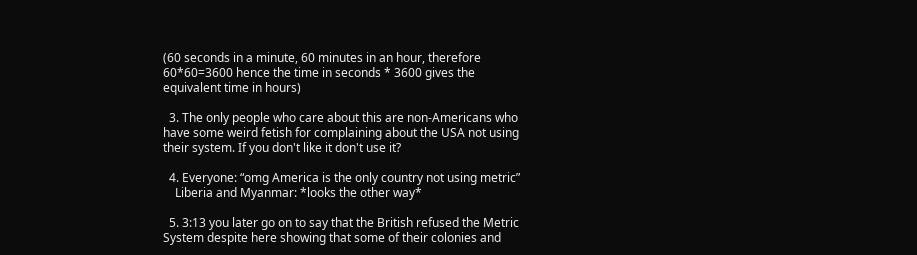(60 seconds in a minute, 60 minutes in an hour, therefore 60*60=3600 hence the time in seconds * 3600 gives the equivalent time in hours)

  3. The only people who care about this are non-Americans who have some weird fetish for complaining about the USA not using their system. If you don't like it don't use it?

  4. Everyone: “omg America is the only country not using metric”
    Liberia and Myanmar: *looks the other way*

  5. 3:13 you later go on to say that the British refused the Metric System despite here showing that some of their colonies and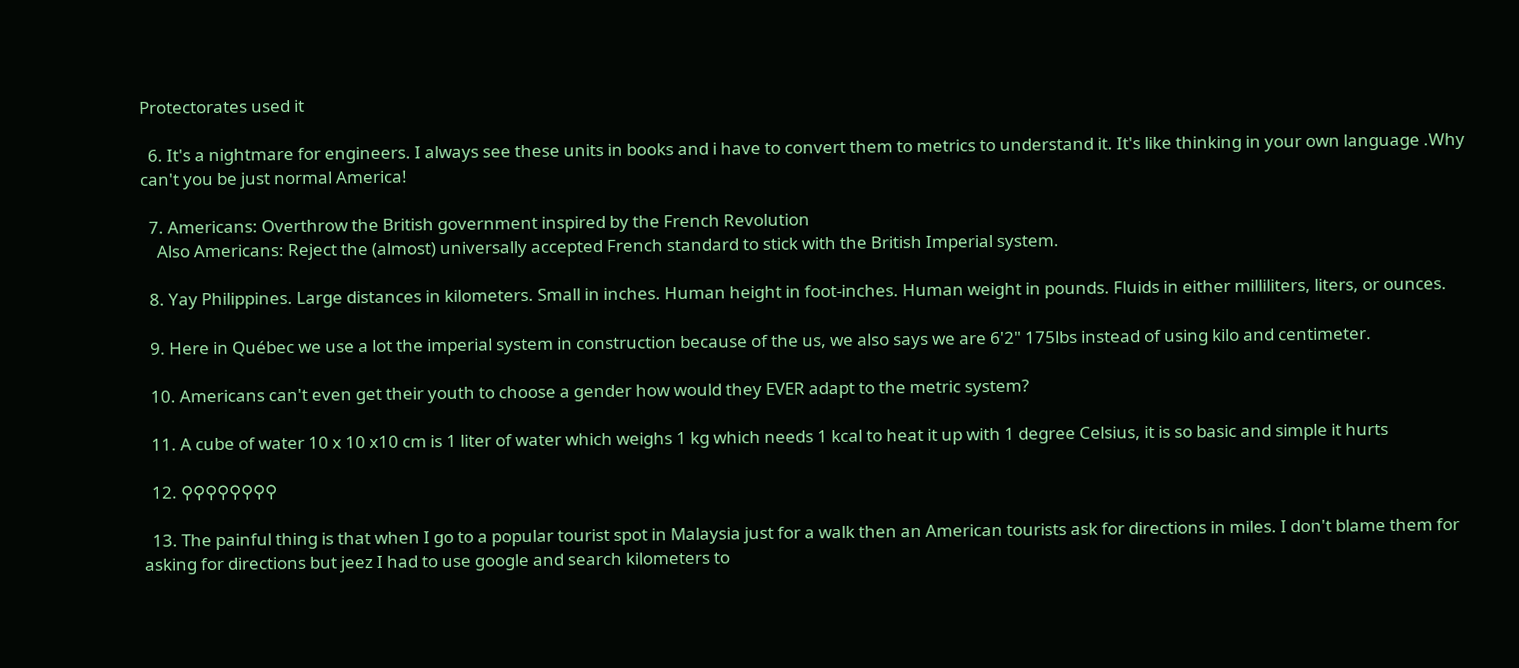Protectorates used it

  6. It's a nightmare for engineers. I always see these units in books and i have to convert them to metrics to understand it. It's like thinking in your own language .Why can't you be just normal America!

  7. Americans: Overthrow the British government inspired by the French Revolution
    Also Americans: Reject the (almost) universally accepted French standard to stick with the British Imperial system.

  8. Yay Philippines. Large distances in kilometers. Small in inches. Human height in foot-inches. Human weight in pounds. Fluids in either milliliters, liters, or ounces.

  9. Here in Québec we use a lot the imperial system in construction because of the us, we also says we are 6'2" 175lbs instead of using kilo and centimeter.

  10. Americans can't even get their youth to choose a gender how would they EVER adapt to the metric system?

  11. A cube of water 10 x 10 x10 cm is 1 liter of water which weighs 1 kg which needs 1 kcal to heat it up with 1 degree Celsius, it is so basic and simple it hurts

  12. ⚲⚲⚲⚲⚲⚲⚲⚲

  13. The painful thing is that when I go to a popular tourist spot in Malaysia just for a walk then an American tourists ask for directions in miles. I don't blame them for asking for directions but jeez I had to use google and search kilometers to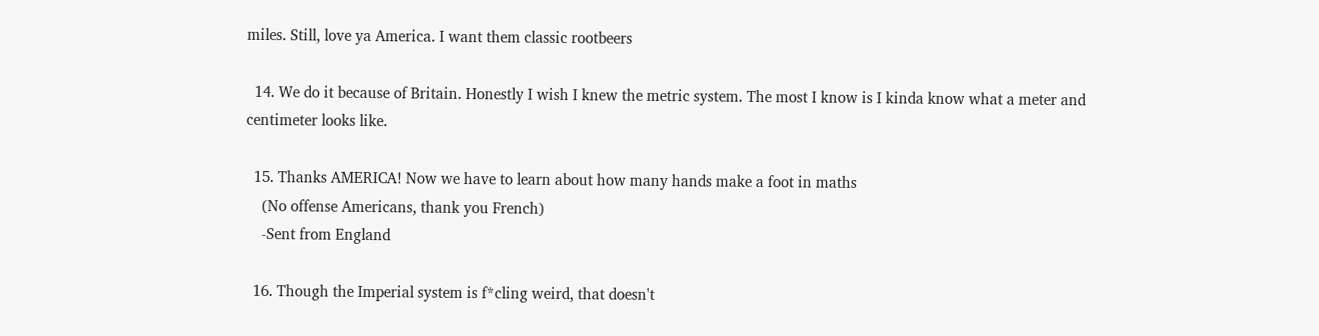miles. Still, love ya America. I want them classic rootbeers

  14. We do it because of Britain. Honestly I wish I knew the metric system. The most I know is I kinda know what a meter and centimeter looks like.

  15. Thanks AMERICA! Now we have to learn about how many hands make a foot in maths
    (No offense Americans, thank you French)
    -Sent from England

  16. Though the Imperial system is f*cling weird, that doesn't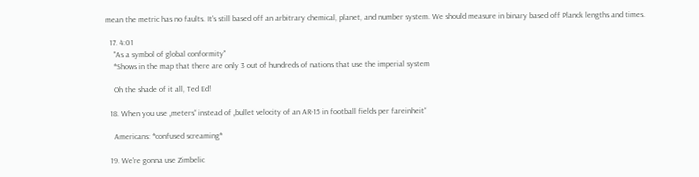mean the metric has no faults. It's still based off an arbitrary chemical, planet, and number system. We should measure in binary based off Planck lengths and times.

  17. 4:01
    "As a symbol of global conformity"
    *Shows in the map that there are only 3 out of hundreds of nations that use the imperial system

    Oh the shade of it all, Ted Ed!

  18. When you use „meters“ instead of „bullet velocity of an AR-15 in football fields per fareinheit“

    Americans: *confused screaming*

  19. We're gonna use Zimbelic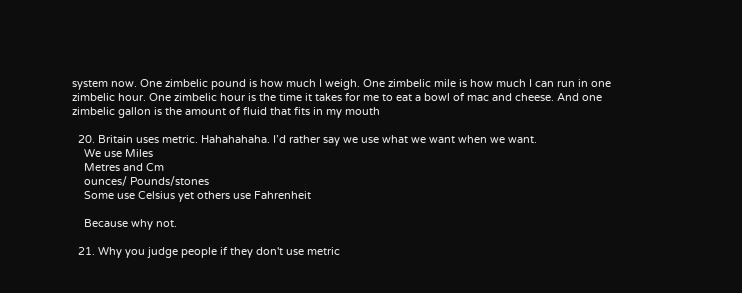system now. One zimbelic pound is how much I weigh. One zimbelic mile is how much I can run in one zimbelic hour. One zimbelic hour is the time it takes for me to eat a bowl of mac and cheese. And one zimbelic gallon is the amount of fluid that fits in my mouth

  20. Britain uses metric. Hahahahaha. I’d rather say we use what we want when we want.
    We use Miles
    Metres and Cm
    ounces/ Pounds/stones
    Some use Celsius yet others use Fahrenheit

    Because why not.

  21. Why you judge people if they don't use metric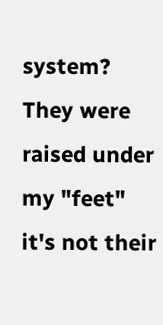system? They were raised under my "feet" it's not their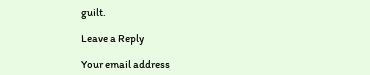guilt.

Leave a Reply

Your email address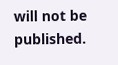will not be published.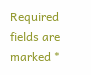Required fields are marked *